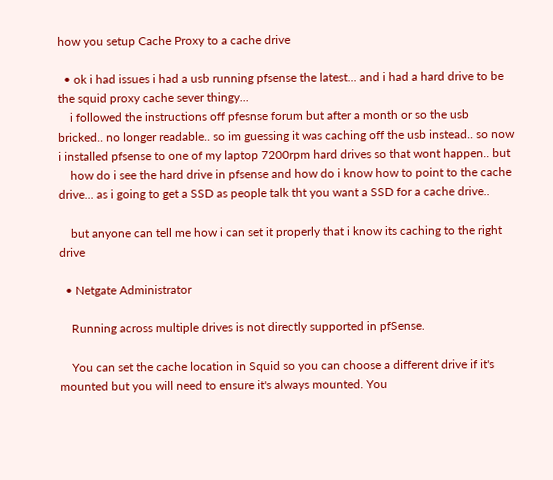how you setup Cache Proxy to a cache drive

  • ok i had issues i had a usb running pfsense the latest... and i had a hard drive to be the squid proxy cache sever thingy...
    i followed the instructions off pfesnse forum but after a month or so the usb bricked.. no longer readable.. so im guessing it was caching off the usb instead.. so now i installed pfsense to one of my laptop 7200rpm hard drives so that wont happen.. but
    how do i see the hard drive in pfsense and how do i know how to point to the cache drive... as i going to get a SSD as people talk tht you want a SSD for a cache drive..

    but anyone can tell me how i can set it properly that i know its caching to the right drive

  • Netgate Administrator

    Running across multiple drives is not directly supported in pfSense.

    You can set the cache location in Squid so you can choose a different drive if it's mounted but you will need to ensure it's always mounted. You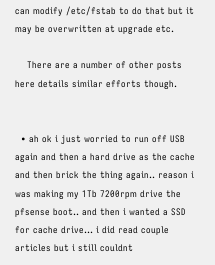can modify /etc/fstab to do that but it may be overwritten at upgrade etc.

    There are a number of other posts here details similar efforts though.


  • ah ok i just worried to run off USB again and then a hard drive as the cache and then brick the thing again.. reason i was making my 1Tb 7200rpm drive the pfsense boot.. and then i wanted a SSD for cache drive... i did read couple articles but i still couldnt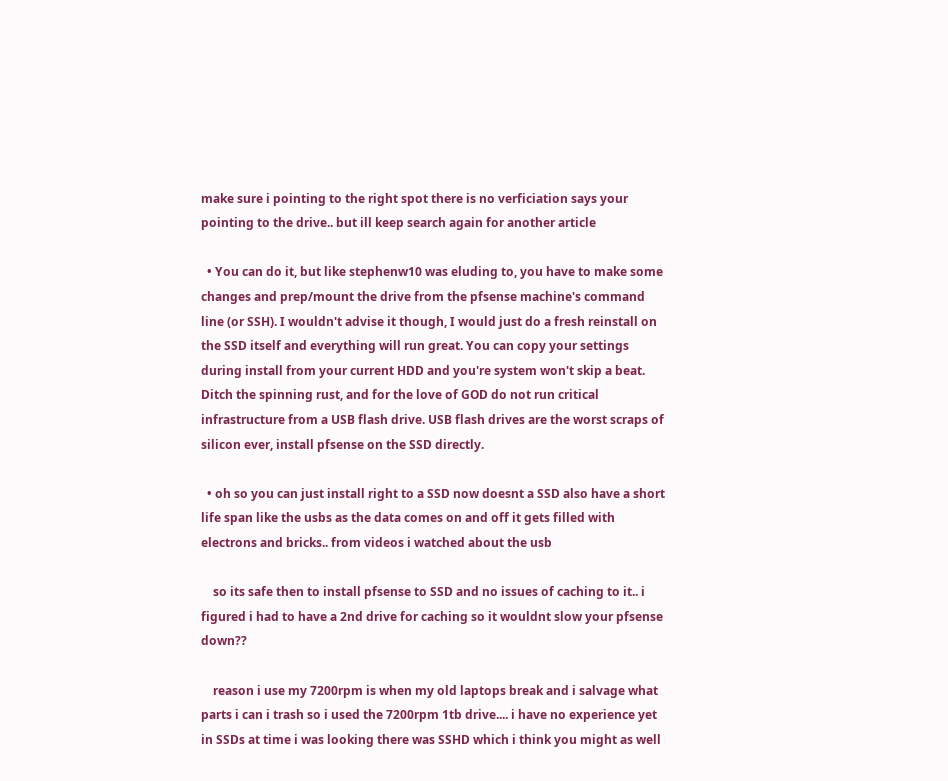make sure i pointing to the right spot there is no verficiation says your pointing to the drive.. but ill keep search again for another article

  • You can do it, but like stephenw10 was eluding to, you have to make some changes and prep/mount the drive from the pfsense machine's command line (or SSH). I wouldn't advise it though, I would just do a fresh reinstall on the SSD itself and everything will run great. You can copy your settings during install from your current HDD and you're system won't skip a beat. Ditch the spinning rust, and for the love of GOD do not run critical infrastructure from a USB flash drive. USB flash drives are the worst scraps of silicon ever, install pfsense on the SSD directly.

  • oh so you can just install right to a SSD now doesnt a SSD also have a short life span like the usbs as the data comes on and off it gets filled with electrons and bricks.. from videos i watched about the usb

    so its safe then to install pfsense to SSD and no issues of caching to it.. i figured i had to have a 2nd drive for caching so it wouldnt slow your pfsense down??

    reason i use my 7200rpm is when my old laptops break and i salvage what parts i can i trash so i used the 7200rpm 1tb drive.... i have no experience yet in SSDs at time i was looking there was SSHD which i think you might as well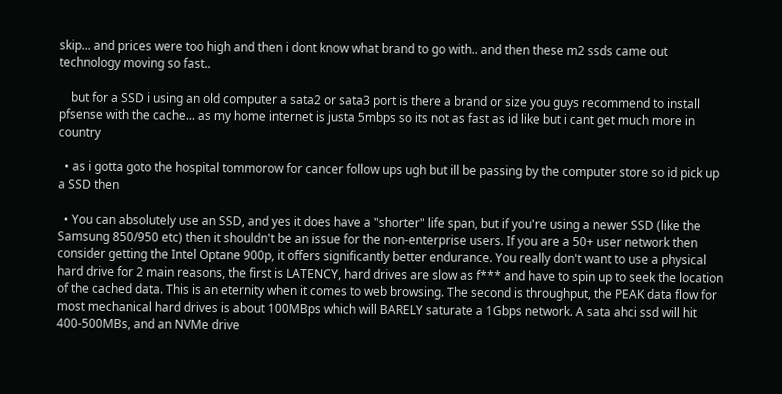skip... and prices were too high and then i dont know what brand to go with.. and then these m2 ssds came out technology moving so fast..

    but for a SSD i using an old computer a sata2 or sata3 port is there a brand or size you guys recommend to install pfsense with the cache... as my home internet is justa 5mbps so its not as fast as id like but i cant get much more in country

  • as i gotta goto the hospital tommorow for cancer follow ups ugh but ill be passing by the computer store so id pick up a SSD then

  • You can absolutely use an SSD, and yes it does have a "shorter" life span, but if you're using a newer SSD (like the Samsung 850/950 etc) then it shouldn't be an issue for the non-enterprise users. If you are a 50+ user network then consider getting the Intel Optane 900p, it offers significantly better endurance. You really don't want to use a physical hard drive for 2 main reasons, the first is LATENCY, hard drives are slow as f*** and have to spin up to seek the location of the cached data. This is an eternity when it comes to web browsing. The second is throughput, the PEAK data flow for most mechanical hard drives is about 100MBps which will BARELY saturate a 1Gbps network. A sata ahci ssd will hit 400-500MBs, and an NVMe drive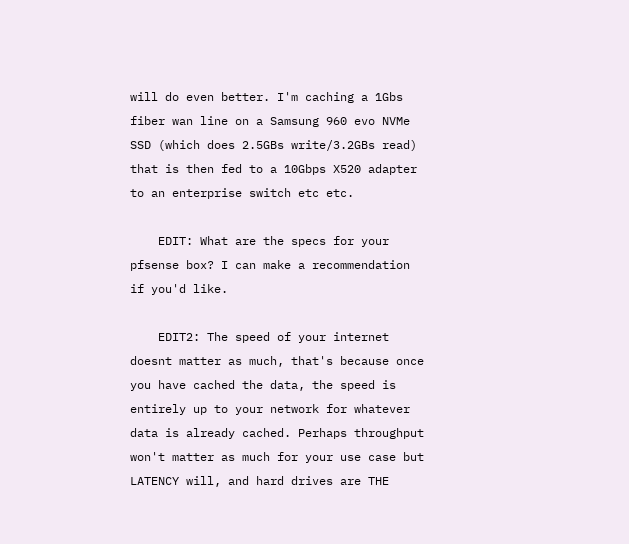will do even better. I'm caching a 1Gbs fiber wan line on a Samsung 960 evo NVMe SSD (which does 2.5GBs write/3.2GBs read) that is then fed to a 10Gbps X520 adapter to an enterprise switch etc etc.

    EDIT: What are the specs for your pfsense box? I can make a recommendation if you'd like.

    EDIT2: The speed of your internet doesnt matter as much, that's because once you have cached the data, the speed is entirely up to your network for whatever data is already cached. Perhaps throughput won't matter as much for your use case but LATENCY will, and hard drives are THE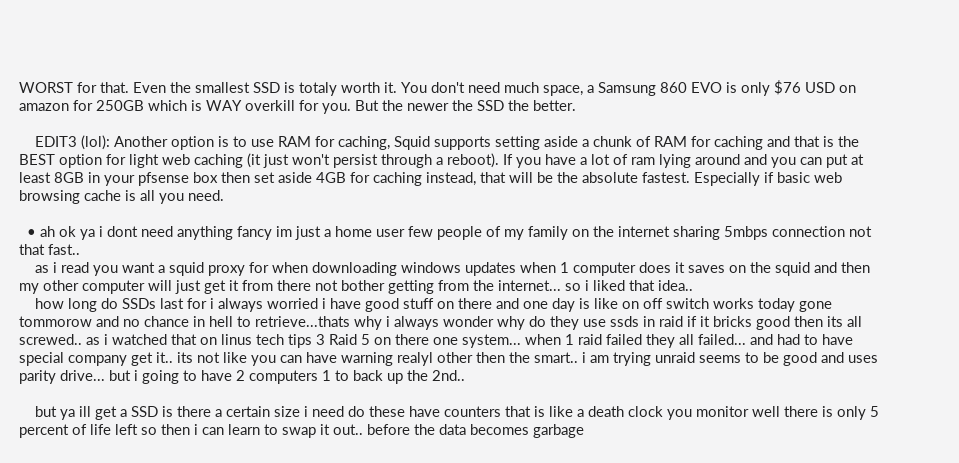WORST for that. Even the smallest SSD is totaly worth it. You don't need much space, a Samsung 860 EVO is only $76 USD on amazon for 250GB which is WAY overkill for you. But the newer the SSD the better.

    EDIT3 (lol): Another option is to use RAM for caching, Squid supports setting aside a chunk of RAM for caching and that is the BEST option for light web caching (it just won't persist through a reboot). If you have a lot of ram lying around and you can put at least 8GB in your pfsense box then set aside 4GB for caching instead, that will be the absolute fastest. Especially if basic web browsing cache is all you need.

  • ah ok ya i dont need anything fancy im just a home user few people of my family on the internet sharing 5mbps connection not that fast..
    as i read you want a squid proxy for when downloading windows updates when 1 computer does it saves on the squid and then my other computer will just get it from there not bother getting from the internet... so i liked that idea..
    how long do SSDs last for i always worried i have good stuff on there and one day is like on off switch works today gone tommorow and no chance in hell to retrieve...thats why i always wonder why do they use ssds in raid if it bricks good then its all screwed.. as i watched that on linus tech tips 3 Raid 5 on there one system... when 1 raid failed they all failed... and had to have special company get it.. its not like you can have warning realyl other then the smart.. i am trying unraid seems to be good and uses parity drive... but i going to have 2 computers 1 to back up the 2nd..

    but ya ill get a SSD is there a certain size i need do these have counters that is like a death clock you monitor well there is only 5 percent of life left so then i can learn to swap it out.. before the data becomes garbage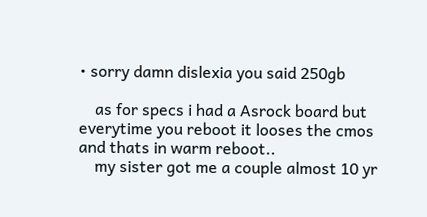• sorry damn dislexia you said 250gb

    as for specs i had a Asrock board but everytime you reboot it looses the cmos and thats in warm reboot..
    my sister got me a couple almost 10 yr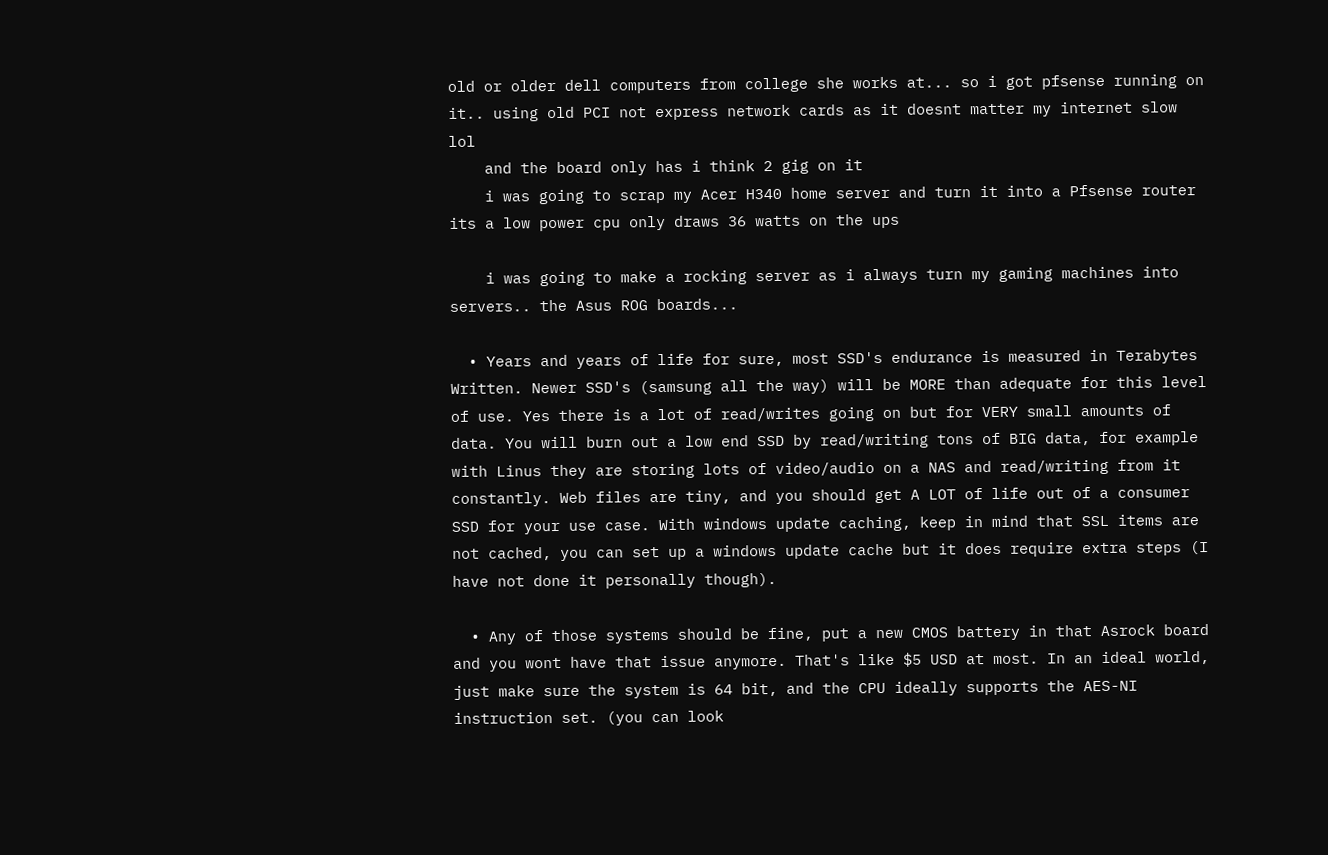old or older dell computers from college she works at... so i got pfsense running on it.. using old PCI not express network cards as it doesnt matter my internet slow lol
    and the board only has i think 2 gig on it
    i was going to scrap my Acer H340 home server and turn it into a Pfsense router its a low power cpu only draws 36 watts on the ups

    i was going to make a rocking server as i always turn my gaming machines into servers.. the Asus ROG boards...

  • Years and years of life for sure, most SSD's endurance is measured in Terabytes Written. Newer SSD's (samsung all the way) will be MORE than adequate for this level of use. Yes there is a lot of read/writes going on but for VERY small amounts of data. You will burn out a low end SSD by read/writing tons of BIG data, for example with Linus they are storing lots of video/audio on a NAS and read/writing from it constantly. Web files are tiny, and you should get A LOT of life out of a consumer SSD for your use case. With windows update caching, keep in mind that SSL items are not cached, you can set up a windows update cache but it does require extra steps (I have not done it personally though).

  • Any of those systems should be fine, put a new CMOS battery in that Asrock board and you wont have that issue anymore. That's like $5 USD at most. In an ideal world, just make sure the system is 64 bit, and the CPU ideally supports the AES-NI instruction set. (you can look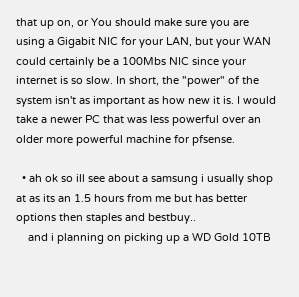that up on, or You should make sure you are using a Gigabit NIC for your LAN, but your WAN could certainly be a 100Mbs NIC since your internet is so slow. In short, the "power" of the system isn't as important as how new it is. I would take a newer PC that was less powerful over an older more powerful machine for pfsense.

  • ah ok so ill see about a samsung i usually shop at as its an 1.5 hours from me but has better options then staples and bestbuy..
    and i planning on picking up a WD Gold 10TB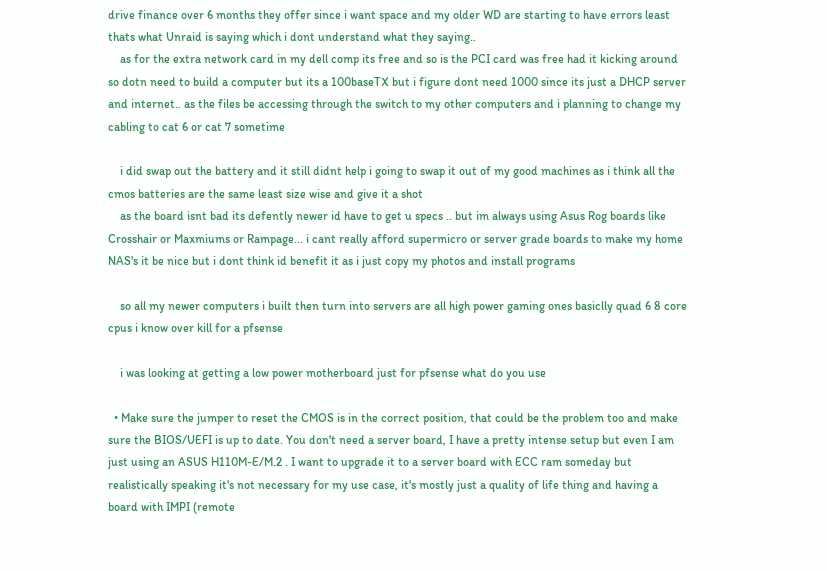drive finance over 6 months they offer since i want space and my older WD are starting to have errors least thats what Unraid is saying which i dont understand what they saying..
    as for the extra network card in my dell comp its free and so is the PCI card was free had it kicking around so dotn need to build a computer but its a 100baseTX but i figure dont need 1000 since its just a DHCP server and internet.. as the files be accessing through the switch to my other computers and i planning to change my cabling to cat 6 or cat 7 sometime

    i did swap out the battery and it still didnt help i going to swap it out of my good machines as i think all the cmos batteries are the same least size wise and give it a shot
    as the board isnt bad its defently newer id have to get u specs .. but im always using Asus Rog boards like Crosshair or Maxmiums or Rampage... i cant really afford supermicro or server grade boards to make my home NAS's it be nice but i dont think id benefit it as i just copy my photos and install programs

    so all my newer computers i built then turn into servers are all high power gaming ones basiclly quad 6 8 core cpus i know over kill for a pfsense

    i was looking at getting a low power motherboard just for pfsense what do you use

  • Make sure the jumper to reset the CMOS is in the correct position, that could be the problem too and make sure the BIOS/UEFI is up to date. You don't need a server board, I have a pretty intense setup but even I am just using an ASUS H110M-E/M.2 . I want to upgrade it to a server board with ECC ram someday but realistically speaking it's not necessary for my use case, it's mostly just a quality of life thing and having a board with IMPI (remote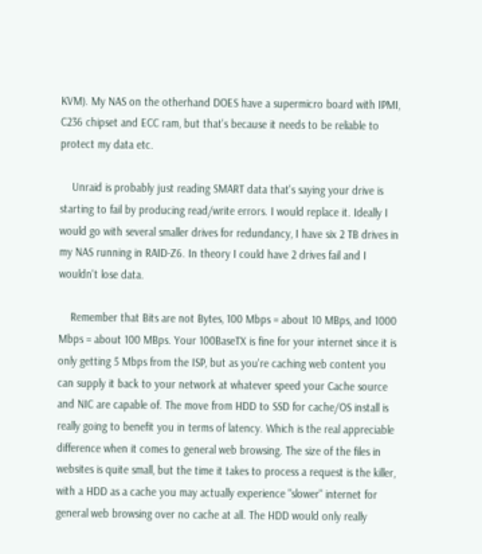KVM). My NAS on the otherhand DOES have a supermicro board with IPMI, C236 chipset and ECC ram, but that's because it needs to be reliable to protect my data etc.

    Unraid is probably just reading SMART data that's saying your drive is starting to fail by producing read/write errors. I would replace it. Ideally I would go with several smaller drives for redundancy, I have six 2 TB drives in my NAS running in RAID-Z6. In theory I could have 2 drives fail and I wouldn't lose data.

    Remember that Bits are not Bytes, 100 Mbps = about 10 MBps, and 1000 Mbps = about 100 MBps. Your 100BaseTX is fine for your internet since it is only getting 5 Mbps from the ISP, but as you're caching web content you can supply it back to your network at whatever speed your Cache source and NIC are capable of. The move from HDD to SSD for cache/OS install is really going to benefit you in terms of latency. Which is the real appreciable difference when it comes to general web browsing. The size of the files in websites is quite small, but the time it takes to process a request is the killer, with a HDD as a cache you may actually experience "slower" internet for general web browsing over no cache at all. The HDD would only really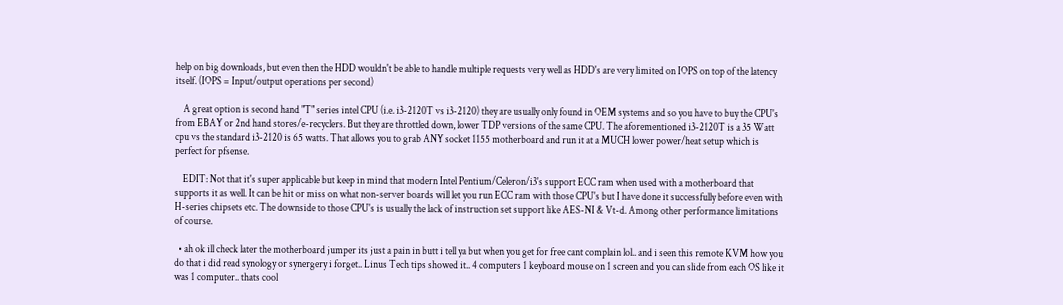help on big downloads, but even then the HDD wouldn't be able to handle multiple requests very well as HDD's are very limited on IOPS on top of the latency itself. (IOPS = Input/output operations per second)

    A great option is second hand "T" series intel CPU (i.e. i3-2120T vs i3-2120) they are usually only found in OEM systems and so you have to buy the CPU's from EBAY or 2nd hand stores/e-recyclers. But they are throttled down, lower TDP versions of the same CPU. The aforementioned i3-2120T is a 35 Watt cpu vs the standard i3-2120 is 65 watts. That allows you to grab ANY socket 1155 motherboard and run it at a MUCH lower power/heat setup which is perfect for pfsense.

    EDIT: Not that it's super applicable but keep in mind that modern Intel Pentium/Celeron/i3's support ECC ram when used with a motherboard that supports it as well. It can be hit or miss on what non-server boards will let you run ECC ram with those CPU's but I have done it successfully before even with H-series chipsets etc. The downside to those CPU's is usually the lack of instruction set support like AES-NI & Vt-d. Among other performance limitations of course.

  • ah ok ill check later the motherboard jumper its just a pain in butt i tell ya but when you get for free cant complain lol.. and i seen this remote KVM how you do that i did read synology or synergery i forget.. Linus Tech tips showed it.. 4 computers 1 keyboard mouse on 1 screen and you can slide from each OS like it was 1 computer.. thats cool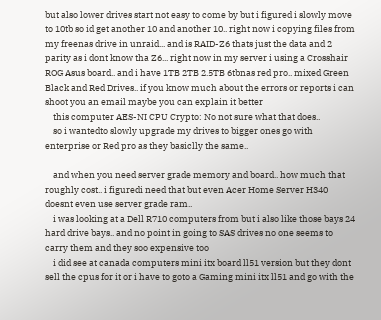but also lower drives start not easy to come by but i figured i slowly move to 10tb so id get another 10 and another 10.. right now i copying files from my freenas drive in unraid... and is RAID-Z6 thats just the data and 2 parity as i dont know tha Z6... right now in my server i using a Crosshair ROG Asus board.. and i have 1TB 2TB 2.5TB 6tbnas red pro.. mixed Green Black and Red Drives.. if you know much about the errors or reports i can shoot you an email maybe you can explain it better
    this computer AES-NI CPU Crypto: No not sure what that does..
    so i wantedto slowly upgrade my drives to bigger ones go with enterprise or Red pro as they basiclly the same..

    and when you need server grade memory and board.. how much that roughly cost.. i figuredi need that but even Acer Home Server H340 doesnt even use server grade ram..
    i was looking at a Dell R710 computers from but i also like those bays 24 hard drive bays.. and no point in going to SAS drives no one seems to carry them and they soo expensive too
    i did see at canada computers mini itx board ll51 version but they dont sell the cpus for it or i have to goto a Gaming mini itx ll51 and go with the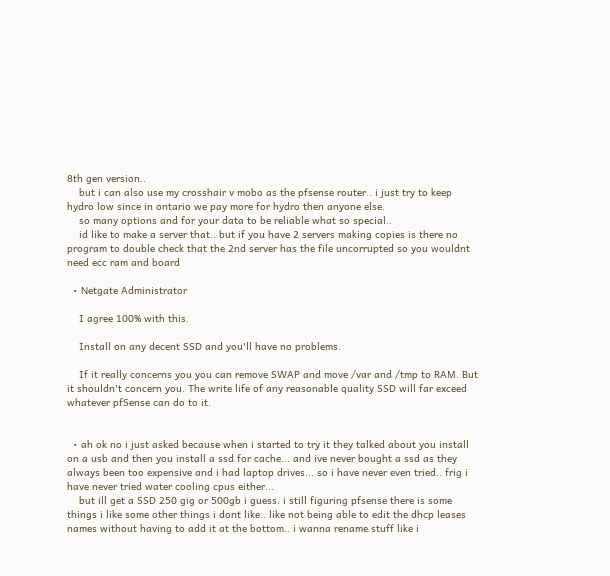8th gen version..
    but i can also use my crosshair v mobo as the pfsense router.. i just try to keep hydro low since in ontario we pay more for hydro then anyone else.
    so many options and for your data to be reliable what so special..
    id like to make a server that.. but if you have 2 servers making copies is there no program to double check that the 2nd server has the file uncorrupted so you wouldnt need ecc ram and board

  • Netgate Administrator

    I agree 100% with this.

    Install on any decent SSD and you'll have no problems.

    If it really concerns you you can remove SWAP and move /var and /tmp to RAM. But it shouldn't concern you. The write life of any reasonable quality SSD will far exceed whatever pfSense can do to it.


  • ah ok no i just asked because when i started to try it they talked about you install on a usb and then you install a ssd for cache... and ive never bought a ssd as they always been too expensive and i had laptop drives... so i have never even tried.. frig i have never tried water cooling cpus either...
    but ill get a SSD 250 gig or 500gb i guess. i still figuring pfsense there is some things i like some other things i dont like.. like not being able to edit the dhcp leases names without having to add it at the bottom.. i wanna rename stuff like i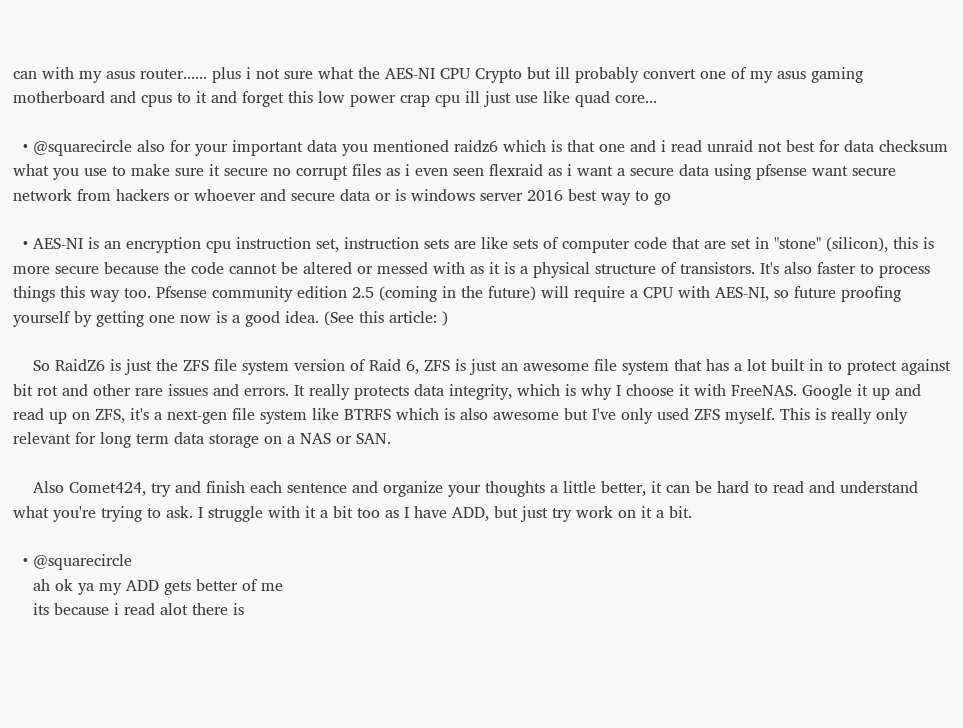can with my asus router...... plus i not sure what the AES-NI CPU Crypto but ill probably convert one of my asus gaming motherboard and cpus to it and forget this low power crap cpu ill just use like quad core...

  • @squarecircle also for your important data you mentioned raidz6 which is that one and i read unraid not best for data checksum what you use to make sure it secure no corrupt files as i even seen flexraid as i want a secure data using pfsense want secure network from hackers or whoever and secure data or is windows server 2016 best way to go

  • AES-NI is an encryption cpu instruction set, instruction sets are like sets of computer code that are set in "stone" (silicon), this is more secure because the code cannot be altered or messed with as it is a physical structure of transistors. It's also faster to process things this way too. Pfsense community edition 2.5 (coming in the future) will require a CPU with AES-NI, so future proofing yourself by getting one now is a good idea. (See this article: )

    So RaidZ6 is just the ZFS file system version of Raid 6, ZFS is just an awesome file system that has a lot built in to protect against bit rot and other rare issues and errors. It really protects data integrity, which is why I choose it with FreeNAS. Google it up and read up on ZFS, it's a next-gen file system like BTRFS which is also awesome but I've only used ZFS myself. This is really only relevant for long term data storage on a NAS or SAN.

    Also Comet424, try and finish each sentence and organize your thoughts a little better, it can be hard to read and understand what you're trying to ask. I struggle with it a bit too as I have ADD, but just try work on it a bit.

  • @squarecircle
    ah ok ya my ADD gets better of me
    its because i read alot there is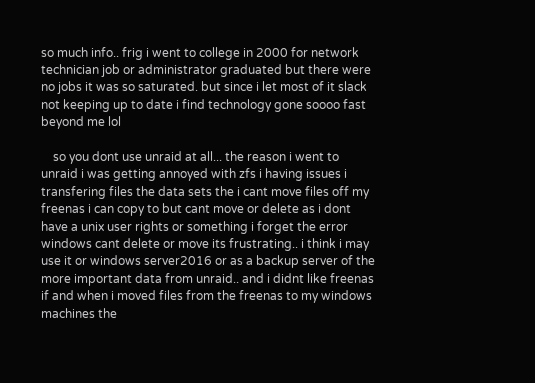so much info.. frig i went to college in 2000 for network technician job or administrator graduated but there were no jobs it was so saturated. but since i let most of it slack not keeping up to date i find technology gone soooo fast beyond me lol

    so you dont use unraid at all... the reason i went to unraid i was getting annoyed with zfs i having issues i transfering files the data sets the i cant move files off my freenas i can copy to but cant move or delete as i dont have a unix user rights or something i forget the error windows cant delete or move its frustrating.. i think i may use it or windows server2016 or as a backup server of the more important data from unraid.. and i didnt like freenas if and when i moved files from the freenas to my windows machines the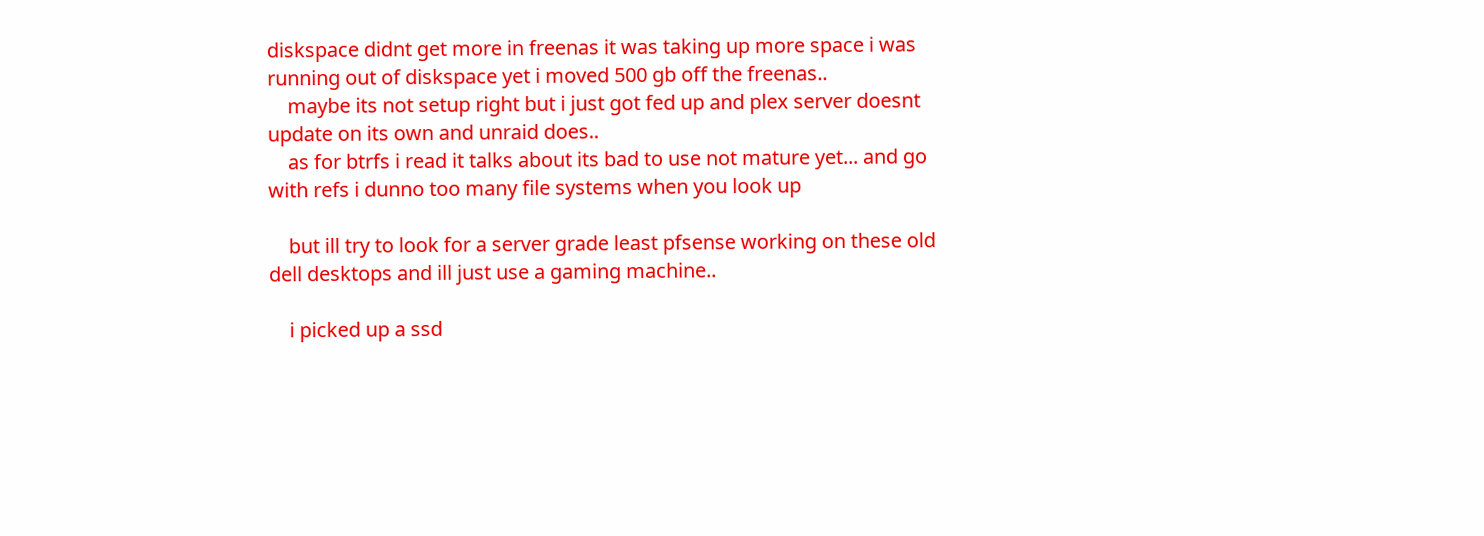diskspace didnt get more in freenas it was taking up more space i was running out of diskspace yet i moved 500 gb off the freenas..
    maybe its not setup right but i just got fed up and plex server doesnt update on its own and unraid does..
    as for btrfs i read it talks about its bad to use not mature yet... and go with refs i dunno too many file systems when you look up

    but ill try to look for a server grade least pfsense working on these old dell desktops and ill just use a gaming machine..

    i picked up a ssd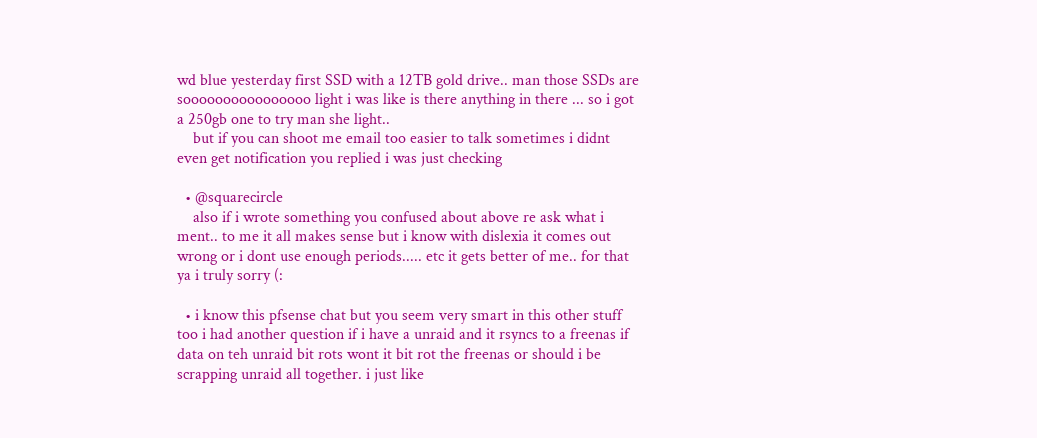wd blue yesterday first SSD with a 12TB gold drive.. man those SSDs are soooooooooooooooo light i was like is there anything in there ... so i got a 250gb one to try man she light..
    but if you can shoot me email too easier to talk sometimes i didnt even get notification you replied i was just checking

  • @squarecircle
    also if i wrote something you confused about above re ask what i ment.. to me it all makes sense but i know with dislexia it comes out wrong or i dont use enough periods..... etc it gets better of me.. for that ya i truly sorry (:

  • i know this pfsense chat but you seem very smart in this other stuff too i had another question if i have a unraid and it rsyncs to a freenas if data on teh unraid bit rots wont it bit rot the freenas or should i be scrapping unraid all together. i just like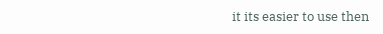it its easier to use then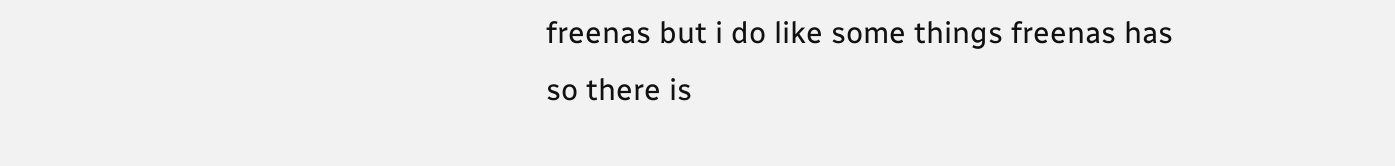freenas but i do like some things freenas has so there is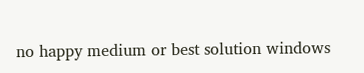no happy medium or best solution windows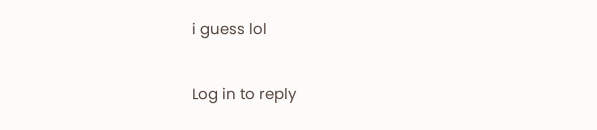i guess lol

Log in to reply